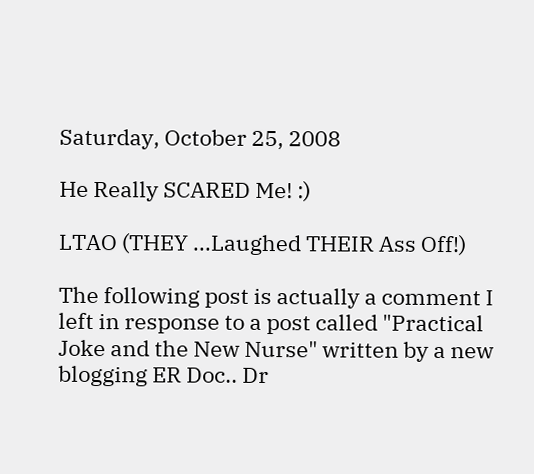Saturday, October 25, 2008

He Really SCARED Me! :)

LTAO (THEY ...Laughed THEIR Ass Off!)

The following post is actually a comment I left in response to a post called "Practical Joke and the New Nurse" written by a new blogging ER Doc.. Dr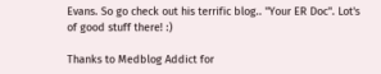Evans. So go check out his terrific blog.. "Your ER Doc". Lot's of good stuff there! :)

Thanks to Medblog Addict for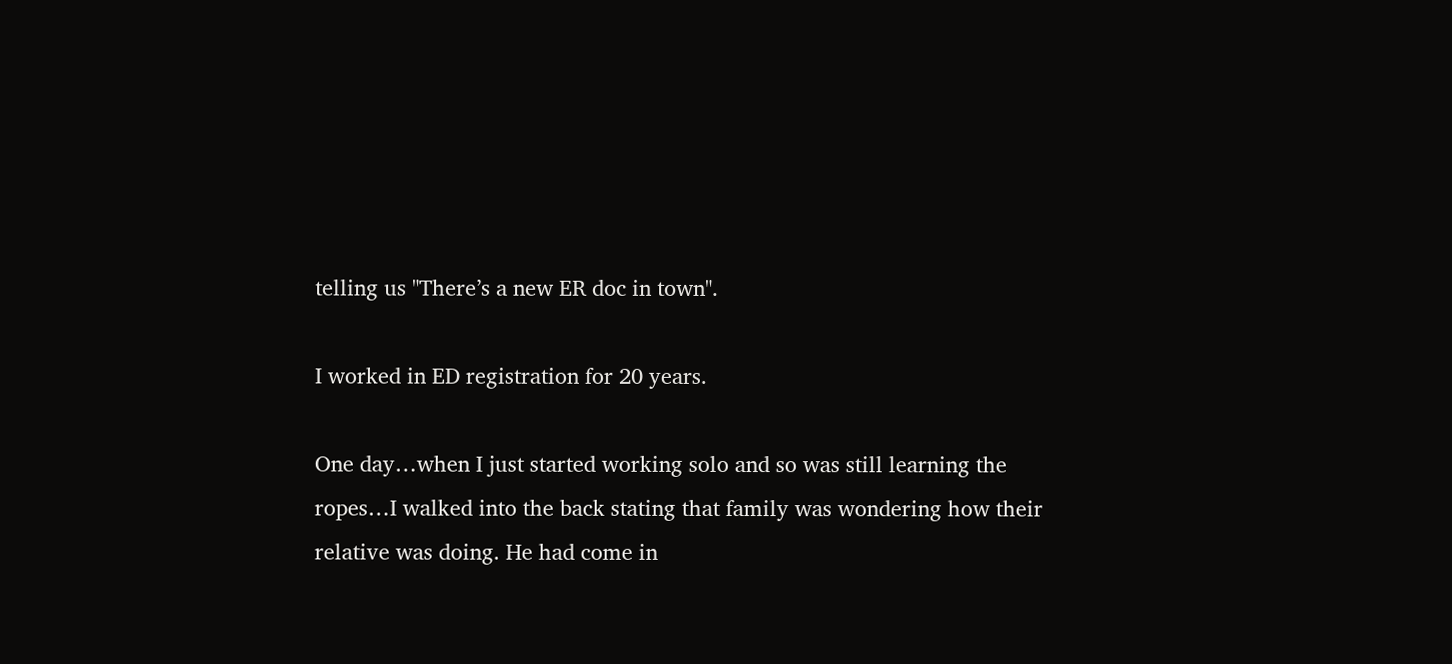telling us "There’s a new ER doc in town".

I worked in ED registration for 20 years.

One day…when I just started working solo and so was still learning the ropes…I walked into the back stating that family was wondering how their relative was doing. He had come in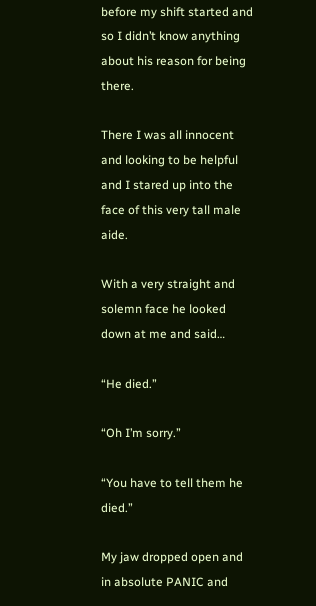before my shift started and so I didn’t know anything about his reason for being there.

There I was all innocent and looking to be helpful and I stared up into the face of this very tall male aide.

With a very straight and solemn face he looked down at me and said…

“He died.”

“Oh I’m sorry.”

“You have to tell them he died.”

My jaw dropped open and in absolute PANIC and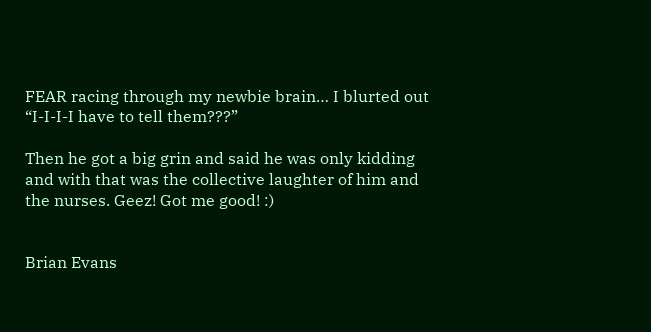FEAR racing through my newbie brain… I blurted out “I-I-I-I have to tell them???”

Then he got a big grin and said he was only kidding and with that was the collective laughter of him and the nurses. Geez! Got me good! :)


Brian Evans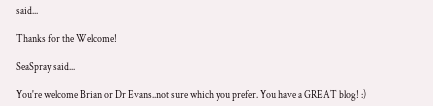said...

Thanks for the Welcome!

SeaSpray said...

You're welcome Brian or Dr Evans..not sure which you prefer. You have a GREAT blog! :)